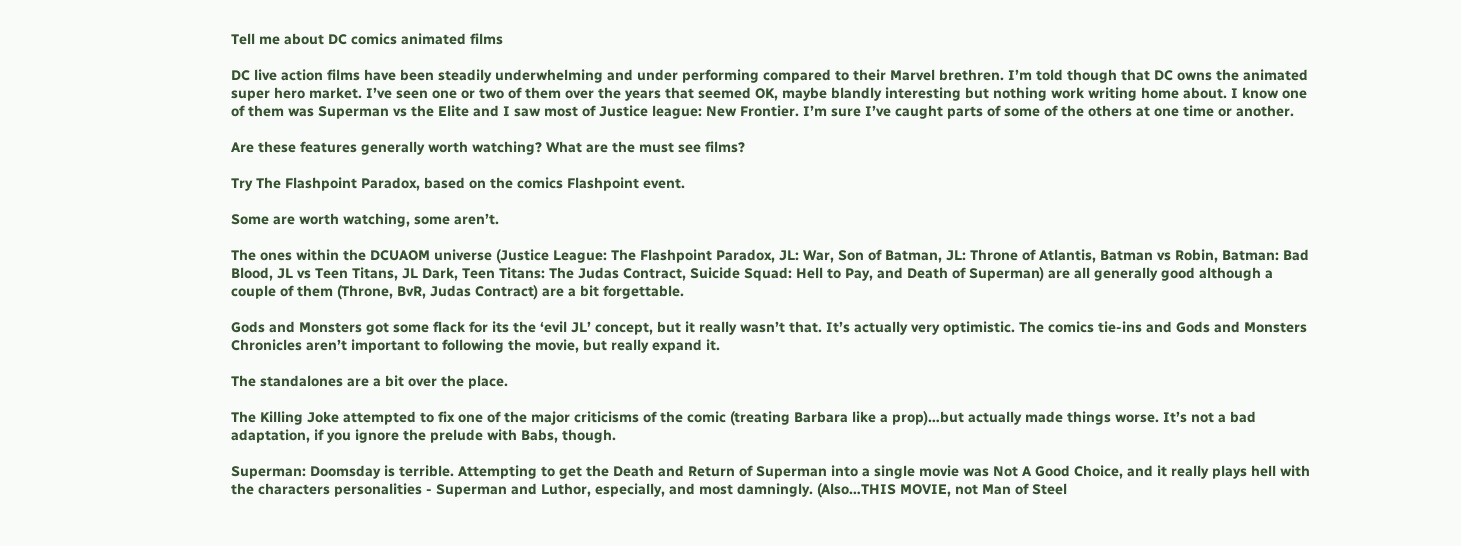Tell me about DC comics animated films

DC live action films have been steadily underwhelming and under performing compared to their Marvel brethren. I’m told though that DC owns the animated super hero market. I’ve seen one or two of them over the years that seemed OK, maybe blandly interesting but nothing work writing home about. I know one of them was Superman vs the Elite and I saw most of Justice league: New Frontier. I’m sure I’ve caught parts of some of the others at one time or another.

Are these features generally worth watching? What are the must see films?

Try The Flashpoint Paradox, based on the comics Flashpoint event.

Some are worth watching, some aren’t.

The ones within the DCUAOM universe (Justice League: The Flashpoint Paradox, JL: War, Son of Batman, JL: Throne of Atlantis, Batman vs Robin, Batman: Bad Blood, JL vs Teen Titans, JL Dark, Teen Titans: The Judas Contract, Suicide Squad: Hell to Pay, and Death of Superman) are all generally good although a couple of them (Throne, BvR, Judas Contract) are a bit forgettable.

Gods and Monsters got some flack for its the ‘evil JL’ concept, but it really wasn’t that. It’s actually very optimistic. The comics tie-ins and Gods and Monsters Chronicles aren’t important to following the movie, but really expand it.

The standalones are a bit over the place.

The Killing Joke attempted to fix one of the major criticisms of the comic (treating Barbara like a prop)…but actually made things worse. It’s not a bad adaptation, if you ignore the prelude with Babs, though.

Superman: Doomsday is terrible. Attempting to get the Death and Return of Superman into a single movie was Not A Good Choice, and it really plays hell with the characters personalities - Superman and Luthor, especially, and most damningly. (Also…THIS MOVIE, not Man of Steel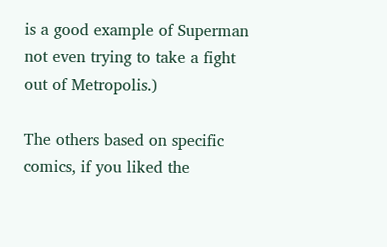is a good example of Superman not even trying to take a fight out of Metropolis.)

The others based on specific comics, if you liked the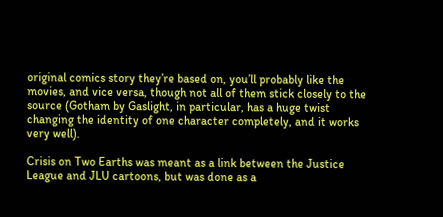original comics story they’re based on, you’ll probably like the movies, and vice versa, though not all of them stick closely to the source (Gotham by Gaslight, in particular, has a huge twist changing the identity of one character completely, and it works very well).

Crisis on Two Earths was meant as a link between the Justice League and JLU cartoons, but was done as a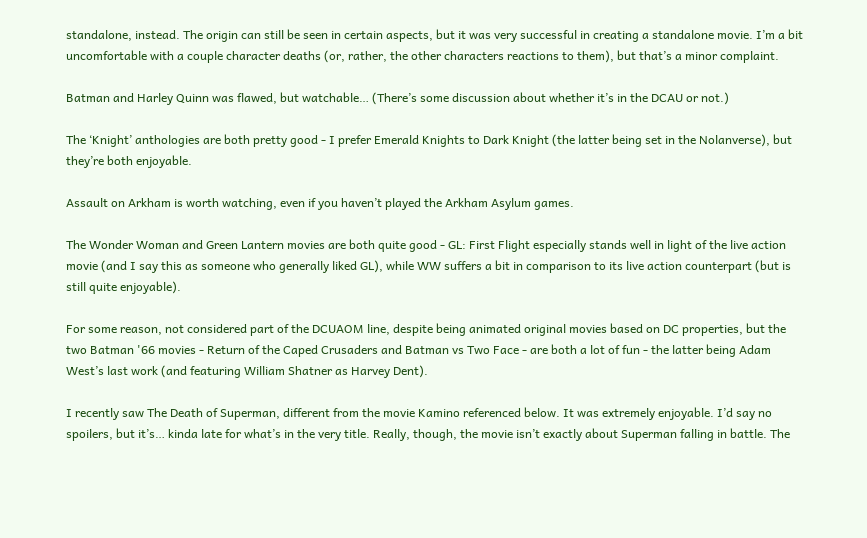standalone, instead. The origin can still be seen in certain aspects, but it was very successful in creating a standalone movie. I’m a bit uncomfortable with a couple character deaths (or, rather, the other characters reactions to them), but that’s a minor complaint.

Batman and Harley Quinn was flawed, but watchable… (There’s some discussion about whether it’s in the DCAU or not.)

The ‘Knight’ anthologies are both pretty good - I prefer Emerald Knights to Dark Knight (the latter being set in the Nolanverse), but they’re both enjoyable.

Assault on Arkham is worth watching, even if you haven’t played the Arkham Asylum games.

The Wonder Woman and Green Lantern movies are both quite good - GL: First Flight especially stands well in light of the live action movie (and I say this as someone who generally liked GL), while WW suffers a bit in comparison to its live action counterpart (but is still quite enjoyable).

For some reason, not considered part of the DCUAOM line, despite being animated original movies based on DC properties, but the two Batman '66 movies - Return of the Caped Crusaders and Batman vs Two Face - are both a lot of fun - the latter being Adam West’s last work (and featuring William Shatner as Harvey Dent).

I recently saw The Death of Superman, different from the movie Kamino referenced below. It was extremely enjoyable. I’d say no spoilers, but it’s… kinda late for what’s in the very title. Really, though, the movie isn’t exactly about Superman falling in battle. The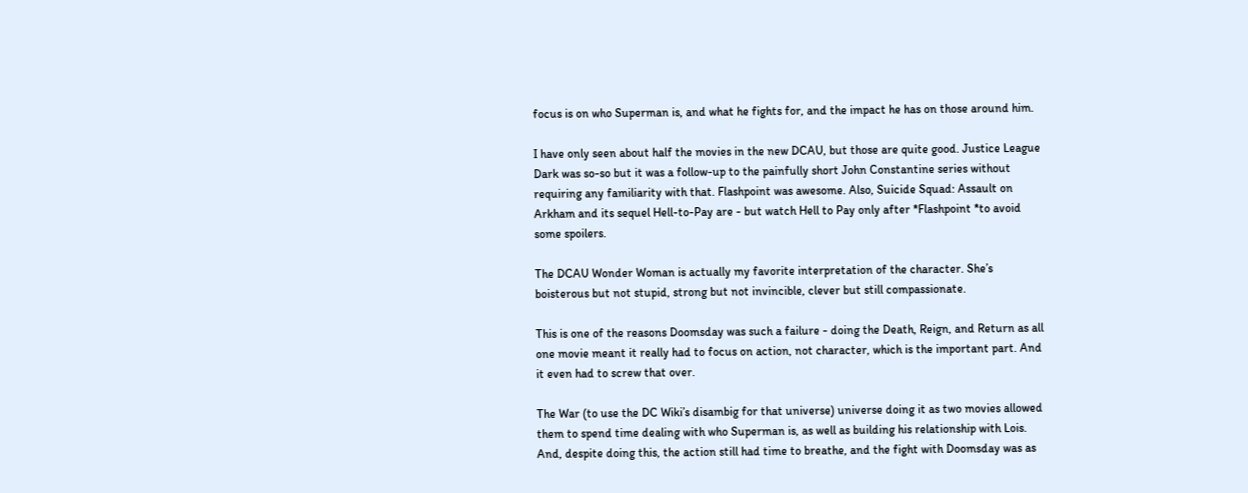focus is on who Superman is, and what he fights for, and the impact he has on those around him.

I have only seen about half the movies in the new DCAU, but those are quite good. Justice League Dark was so-so but it was a follow-up to the painfully short John Constantine series without requiring any familiarity with that. Flashpoint was awesome. Also, Suicide Squad: Assault on Arkham and its sequel Hell-to-Pay are - but watch Hell to Pay only after *Flashpoint *to avoid some spoilers.

The DCAU Wonder Woman is actually my favorite interpretation of the character. She’s boisterous but not stupid, strong but not invincible, clever but still compassionate.

This is one of the reasons Doomsday was such a failure - doing the Death, Reign, and Return as all one movie meant it really had to focus on action, not character, which is the important part. And it even had to screw that over.

The War (to use the DC Wiki’s disambig for that universe) universe doing it as two movies allowed them to spend time dealing with who Superman is, as well as building his relationship with Lois. And, despite doing this, the action still had time to breathe, and the fight with Doomsday was as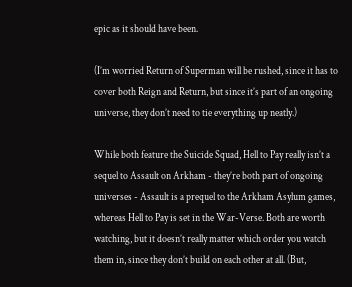epic as it should have been.

(I’m worried Return of Superman will be rushed, since it has to cover both Reign and Return, but since it’s part of an ongoing universe, they don’t need to tie everything up neatly.)

While both feature the Suicide Squad, Hell to Pay really isn’t a sequel to Assault on Arkham - they’re both part of ongoing universes - Assault is a prequel to the Arkham Asylum games, whereas Hell to Pay is set in the War-Verse. Both are worth watching, but it doesn’t really matter which order you watch them in, since they don’t build on each other at all. (But,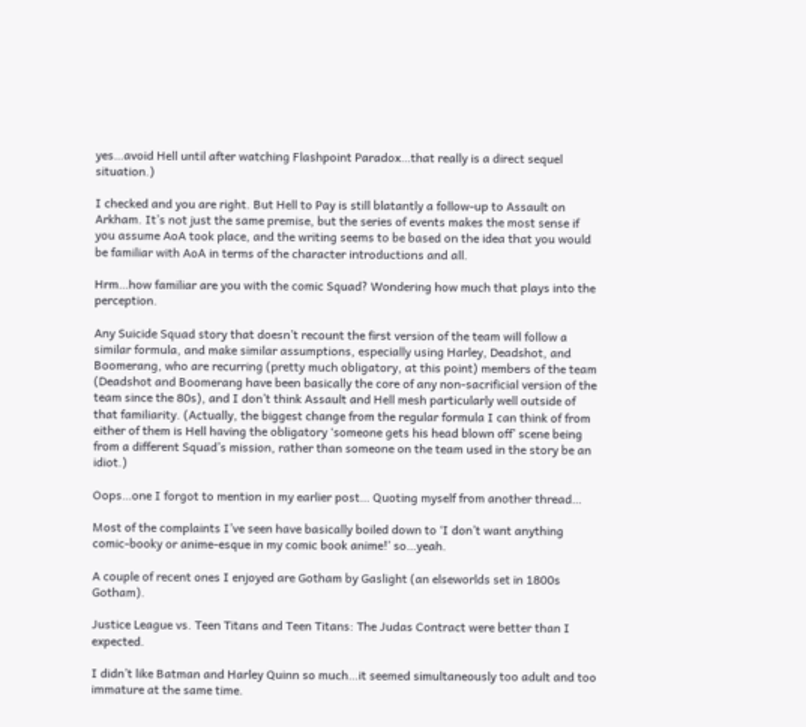yes…avoid Hell until after watching Flashpoint Paradox…that really is a direct sequel situation.)

I checked and you are right. But Hell to Pay is still blatantly a follow-up to Assault on Arkham. It’s not just the same premise, but the series of events makes the most sense if you assume AoA took place, and the writing seems to be based on the idea that you would be familiar with AoA in terms of the character introductions and all.

Hrm…how familiar are you with the comic Squad? Wondering how much that plays into the perception.

Any Suicide Squad story that doesn’t recount the first version of the team will follow a similar formula, and make similar assumptions, especially using Harley, Deadshot, and Boomerang, who are recurring (pretty much obligatory, at this point) members of the team (Deadshot and Boomerang have been basically the core of any non-sacrificial version of the team since the 80s), and I don’t think Assault and Hell mesh particularly well outside of that familiarity. (Actually, the biggest change from the regular formula I can think of from either of them is Hell having the obligatory ‘someone gets his head blown off’ scene being from a different Squad’s mission, rather than someone on the team used in the story be an idiot.)

Oops…one I forgot to mention in my earlier post… Quoting myself from another thread…

Most of the complaints I’ve seen have basically boiled down to ‘I don’t want anything comic-booky or anime-esque in my comic book anime!’ so…yeah.

A couple of recent ones I enjoyed are Gotham by Gaslight (an elseworlds set in 1800s Gotham).

Justice League vs. Teen Titans and Teen Titans: The Judas Contract were better than I expected.

I didn’t like Batman and Harley Quinn so much…it seemed simultaneously too adult and too immature at the same time.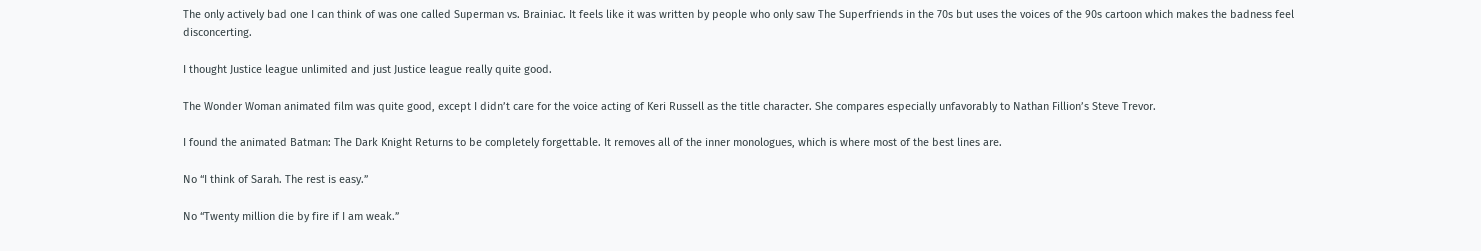The only actively bad one I can think of was one called Superman vs. Brainiac. It feels like it was written by people who only saw The Superfriends in the 70s but uses the voices of the 90s cartoon which makes the badness feel disconcerting.

I thought Justice league unlimited and just Justice league really quite good.

The Wonder Woman animated film was quite good, except I didn’t care for the voice acting of Keri Russell as the title character. She compares especially unfavorably to Nathan Fillion’s Steve Trevor.

I found the animated Batman: The Dark Knight Returns to be completely forgettable. It removes all of the inner monologues, which is where most of the best lines are.

No “I think of Sarah. The rest is easy.”

No “Twenty million die by fire if I am weak.”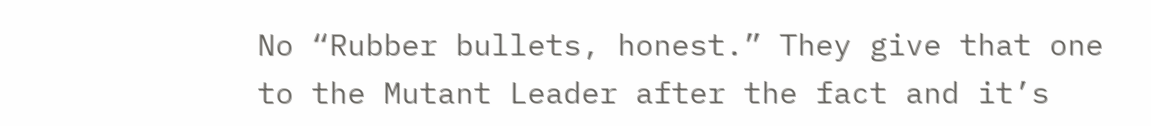No “Rubber bullets, honest.” They give that one to the Mutant Leader after the fact and it’s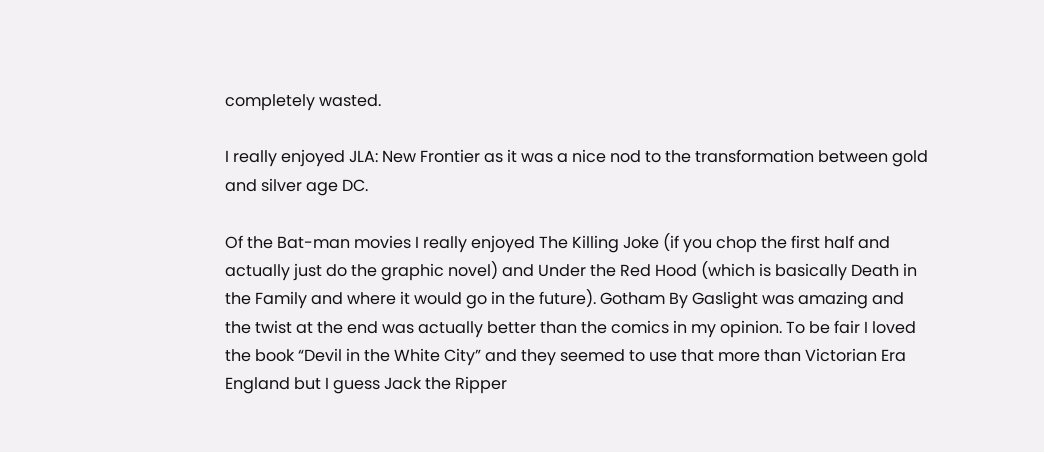completely wasted.

I really enjoyed JLA: New Frontier as it was a nice nod to the transformation between gold and silver age DC.

Of the Bat-man movies I really enjoyed The Killing Joke (if you chop the first half and actually just do the graphic novel) and Under the Red Hood (which is basically Death in the Family and where it would go in the future). Gotham By Gaslight was amazing and the twist at the end was actually better than the comics in my opinion. To be fair I loved the book “Devil in the White City” and they seemed to use that more than Victorian Era England but I guess Jack the Ripper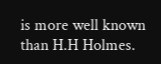is more well known than H.H Holmes.